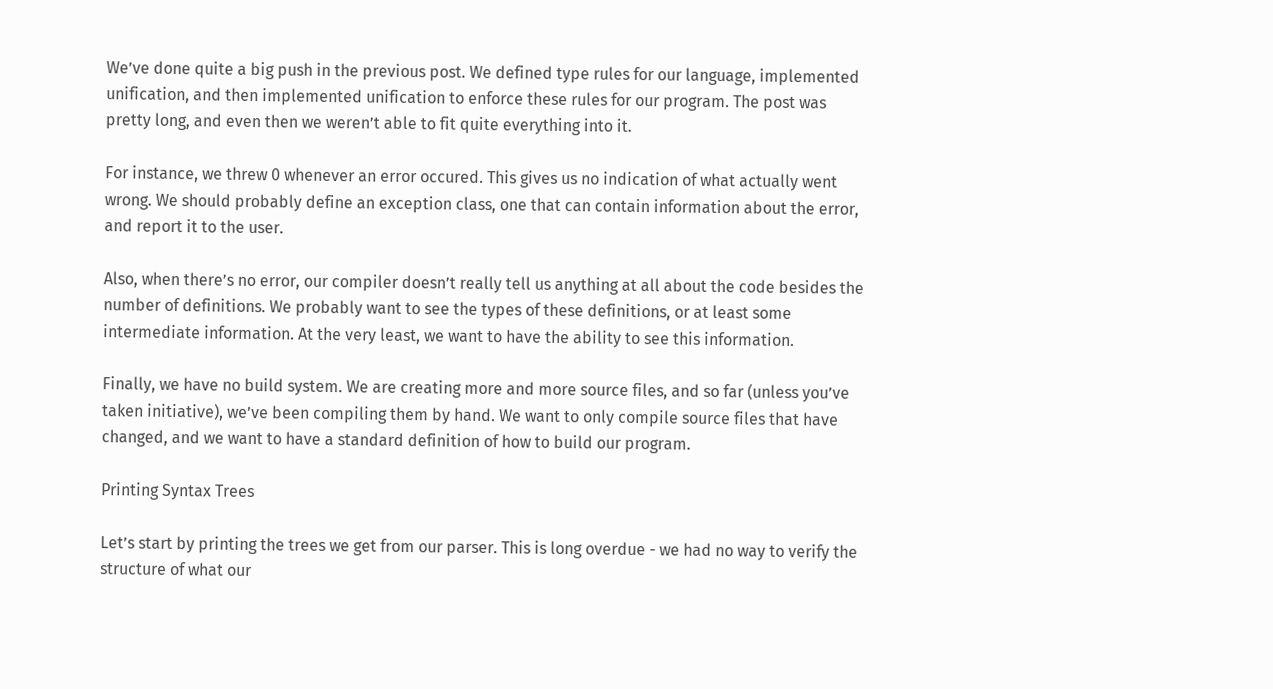We’ve done quite a big push in the previous post. We defined type rules for our language, implemented unification, and then implemented unification to enforce these rules for our program. The post was pretty long, and even then we weren’t able to fit quite everything into it.

For instance, we threw 0 whenever an error occured. This gives us no indication of what actually went wrong. We should probably define an exception class, one that can contain information about the error, and report it to the user.

Also, when there’s no error, our compiler doesn’t really tell us anything at all about the code besides the number of definitions. We probably want to see the types of these definitions, or at least some intermediate information. At the very least, we want to have the ability to see this information.

Finally, we have no build system. We are creating more and more source files, and so far (unless you’ve taken initiative), we’ve been compiling them by hand. We want to only compile source files that have changed, and we want to have a standard definition of how to build our program.

Printing Syntax Trees

Let’s start by printing the trees we get from our parser. This is long overdue - we had no way to verify the structure of what our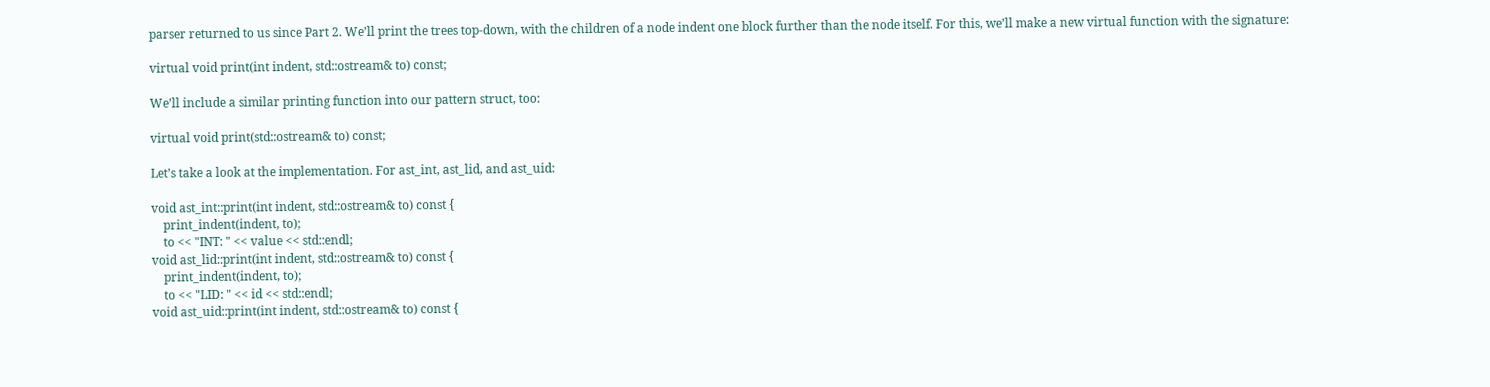parser returned to us since Part 2. We’ll print the trees top-down, with the children of a node indent one block further than the node itself. For this, we’ll make a new virtual function with the signature:

virtual void print(int indent, std::ostream& to) const;

We’ll include a similar printing function into our pattern struct, too:

virtual void print(std::ostream& to) const;

Let’s take a look at the implementation. For ast_int, ast_lid, and ast_uid:

void ast_int::print(int indent, std::ostream& to) const {
    print_indent(indent, to);
    to << "INT: " << value << std::endl;
void ast_lid::print(int indent, std::ostream& to) const {
    print_indent(indent, to);
    to << "LID: " << id << std::endl;
void ast_uid::print(int indent, std::ostream& to) const {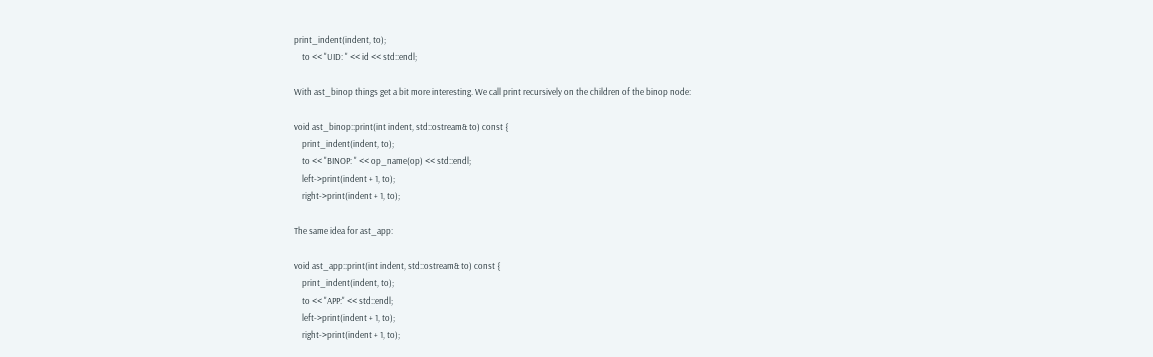print_indent(indent, to);
    to << "UID: " << id << std::endl;

With ast_binop things get a bit more interesting. We call print recursively on the children of the binop node:

void ast_binop::print(int indent, std::ostream& to) const {
    print_indent(indent, to);
    to << "BINOP: " << op_name(op) << std::endl;
    left->print(indent + 1, to);
    right->print(indent + 1, to);

The same idea for ast_app:

void ast_app::print(int indent, std::ostream& to) const {
    print_indent(indent, to);
    to << "APP:" << std::endl;
    left->print(indent + 1, to);
    right->print(indent + 1, to);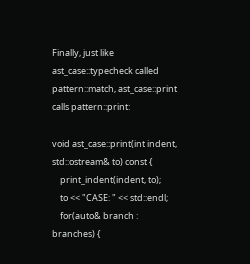Finally, just like ast_case::typecheck called pattern::match, ast_case::print calls pattern::print:

void ast_case::print(int indent, std::ostream& to) const {
    print_indent(indent, to);
    to << "CASE: " << std::endl;
    for(auto& branch : branches) {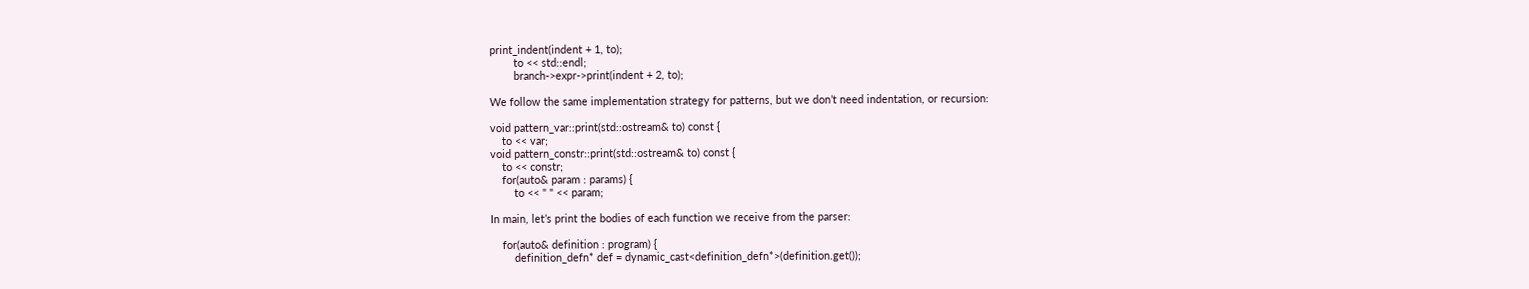print_indent(indent + 1, to);
        to << std::endl;
        branch->expr->print(indent + 2, to);

We follow the same implementation strategy for patterns, but we don’t need indentation, or recursion:

void pattern_var::print(std::ostream& to) const {
    to << var;
void pattern_constr::print(std::ostream& to) const {
    to << constr;
    for(auto& param : params) {
        to << " " << param;

In main, let’s print the bodies of each function we receive from the parser:

    for(auto& definition : program) {
        definition_defn* def = dynamic_cast<definition_defn*>(definition.get());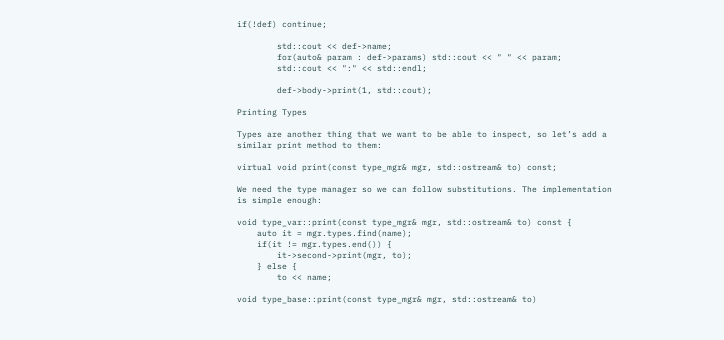if(!def) continue;

        std::cout << def->name;
        for(auto& param : def->params) std::cout << " " << param;
        std::cout << ":" << std::endl;

        def->body->print(1, std::cout);

Printing Types

Types are another thing that we want to be able to inspect, so let’s add a similar print method to them:

virtual void print(const type_mgr& mgr, std::ostream& to) const;

We need the type manager so we can follow substitutions. The implementation is simple enough:

void type_var::print(const type_mgr& mgr, std::ostream& to) const {
    auto it = mgr.types.find(name);
    if(it != mgr.types.end()) {
        it->second->print(mgr, to);
    } else {
        to << name;

void type_base::print(const type_mgr& mgr, std::ostream& to)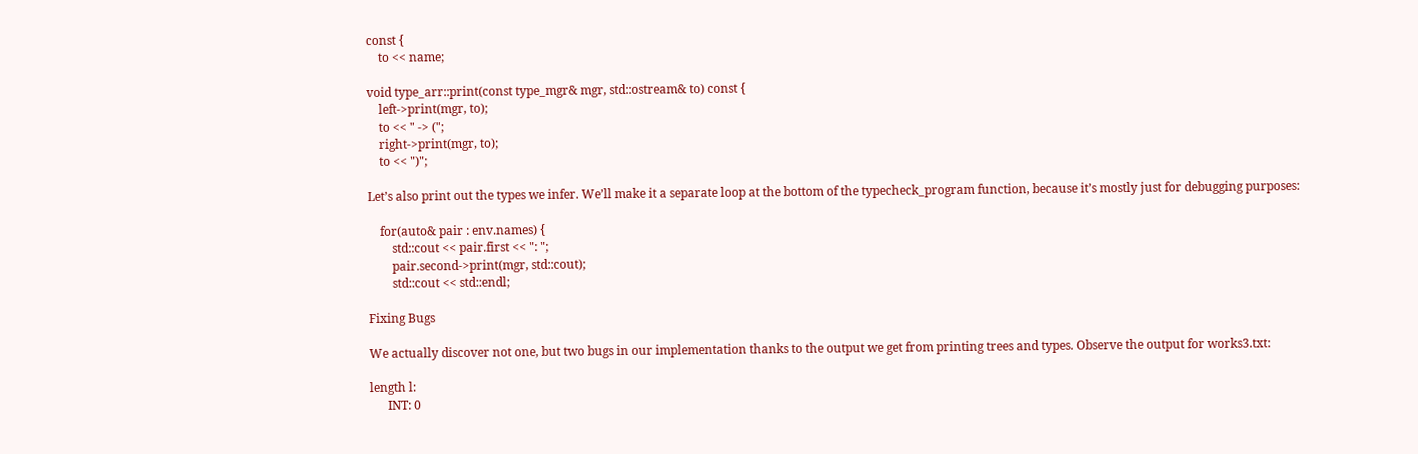const {
    to << name;

void type_arr::print(const type_mgr& mgr, std::ostream& to) const {
    left->print(mgr, to);
    to << " -> (";
    right->print(mgr, to);
    to << ")";

Let’s also print out the types we infer. We’ll make it a separate loop at the bottom of the typecheck_program function, because it’s mostly just for debugging purposes:

    for(auto& pair : env.names) {
        std::cout << pair.first << ": ";
        pair.second->print(mgr, std::cout);
        std::cout << std::endl;

Fixing Bugs

We actually discover not one, but two bugs in our implementation thanks to the output we get from printing trees and types. Observe the output for works3.txt:

length l:
      INT: 0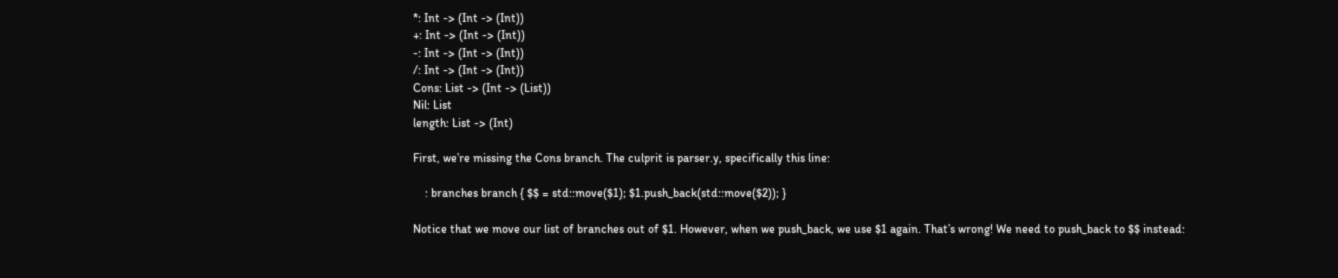*: Int -> (Int -> (Int))
+: Int -> (Int -> (Int))
-: Int -> (Int -> (Int))
/: Int -> (Int -> (Int))
Cons: List -> (Int -> (List))
Nil: List
length: List -> (Int)

First, we’re missing the Cons branch. The culprit is parser.y, specifically this line:

    : branches branch { $$ = std::move($1); $1.push_back(std::move($2)); }

Notice that we move our list of branches out of $1. However, when we push_back, we use $1 again. That’s wrong! We need to push_back to $$ instead: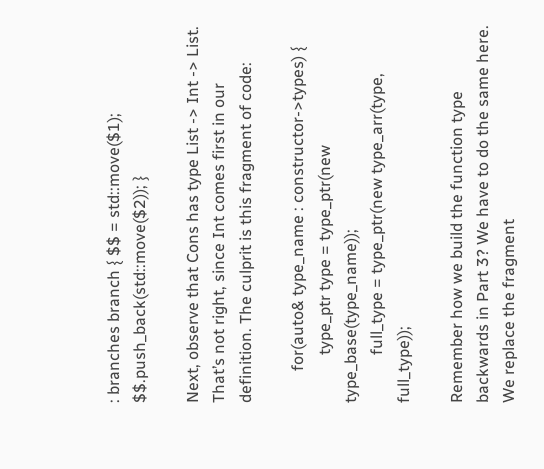: branches branch { $$ = std::move($1); $$.push_back(std::move($2)); }

Next, observe that Cons has type List -> Int -> List. That’s not right, since Int comes first in our definition. The culprit is this fragment of code:

        for(auto& type_name : constructor->types) {
            type_ptr type = type_ptr(new type_base(type_name));
            full_type = type_ptr(new type_arr(type, full_type));

Remember how we build the function type backwards in Part 3? We have to do the same here. We replace the fragment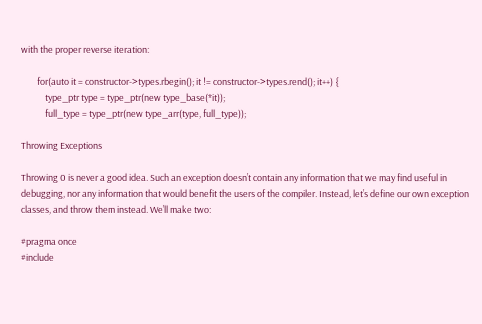with the proper reverse iteration:

        for(auto it = constructor->types.rbegin(); it != constructor->types.rend(); it++) {
            type_ptr type = type_ptr(new type_base(*it));
            full_type = type_ptr(new type_arr(type, full_type));

Throwing Exceptions

Throwing 0 is never a good idea. Such an exception doesn’t contain any information that we may find useful in debugging, nor any information that would benefit the users of the compiler. Instead, let’s define our own exception classes, and throw them instead. We’ll make two:

#pragma once
#include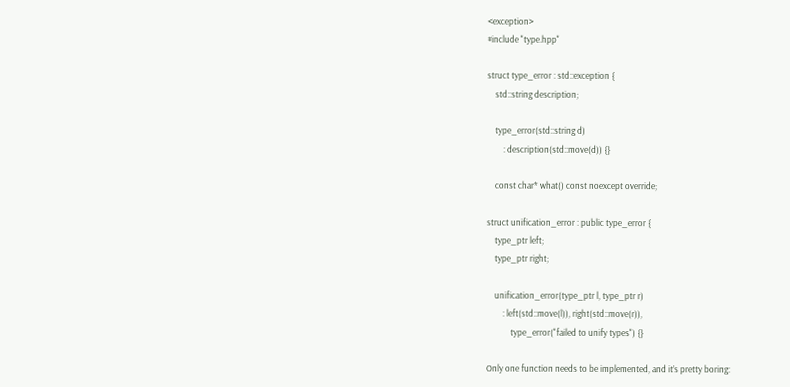<exception>
#include "type.hpp"

struct type_error : std::exception {
    std::string description;

    type_error(std::string d)
        : description(std::move(d)) {}

    const char* what() const noexcept override;

struct unification_error : public type_error {
    type_ptr left;
    type_ptr right;

    unification_error(type_ptr l, type_ptr r)
        : left(std::move(l)), right(std::move(r)),
            type_error("failed to unify types") {}

Only one function needs to be implemented, and it’s pretty boring: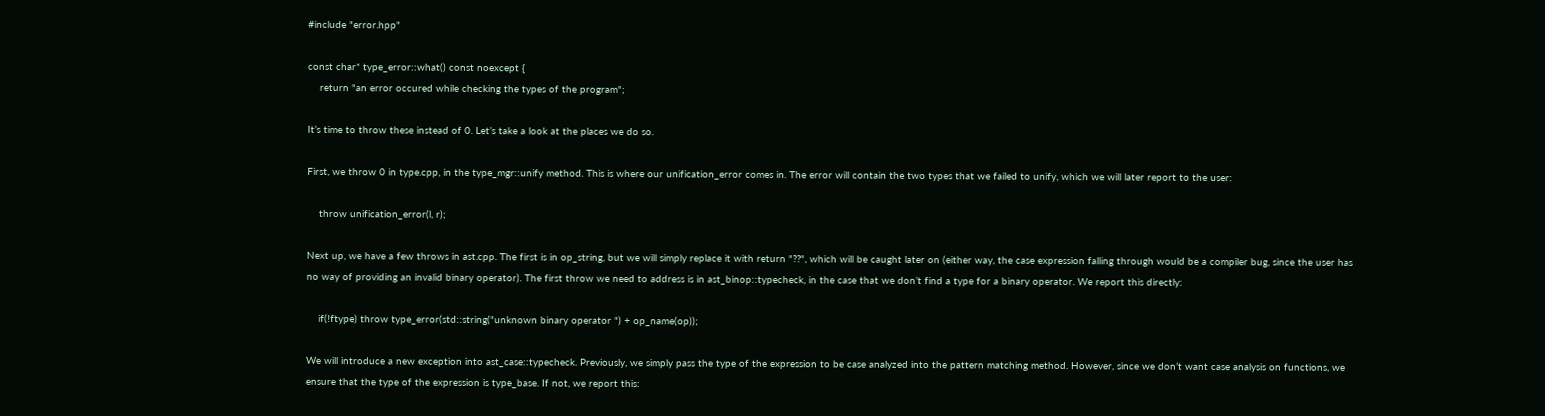#include "error.hpp"

const char* type_error::what() const noexcept {
    return "an error occured while checking the types of the program";

It’s time to throw these instead of 0. Let’s take a look at the places we do so.

First, we throw 0 in type.cpp, in the type_mgr::unify method. This is where our unification_error comes in. The error will contain the two types that we failed to unify, which we will later report to the user:

    throw unification_error(l, r);

Next up, we have a few throws in ast.cpp. The first is in op_string, but we will simply replace it with return "??", which will be caught later on (either way, the case expression falling through would be a compiler bug, since the user has no way of providing an invalid binary operator). The first throw we need to address is in ast_binop::typecheck, in the case that we don’t find a type for a binary operator. We report this directly:

    if(!ftype) throw type_error(std::string("unknown binary operator ") + op_name(op));

We will introduce a new exception into ast_case::typecheck. Previously, we simply pass the type of the expression to be case analyzed into the pattern matching method. However, since we don’t want case analysis on functions, we ensure that the type of the expression is type_base. If not, we report this: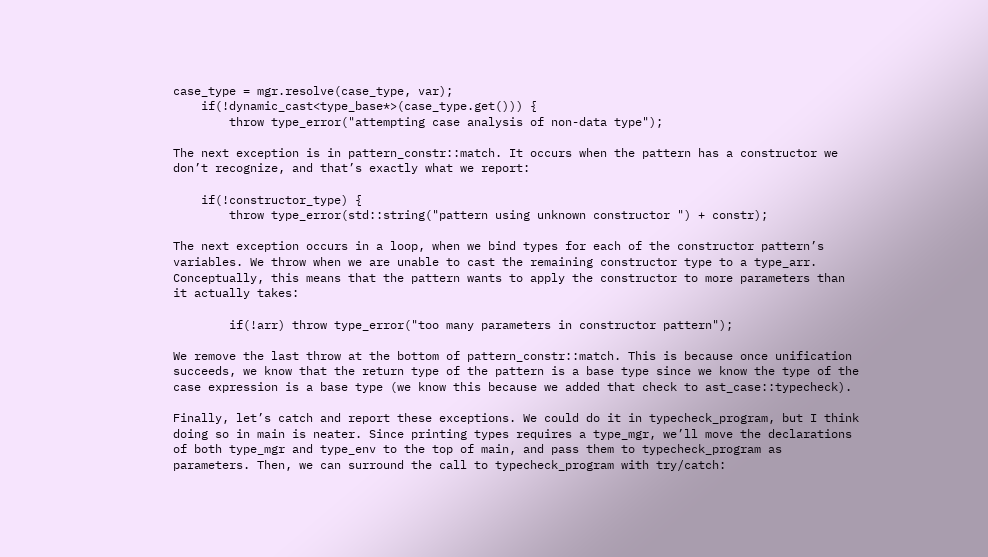case_type = mgr.resolve(case_type, var);
    if(!dynamic_cast<type_base*>(case_type.get())) {
        throw type_error("attempting case analysis of non-data type");

The next exception is in pattern_constr::match. It occurs when the pattern has a constructor we don’t recognize, and that’s exactly what we report:

    if(!constructor_type) {
        throw type_error(std::string("pattern using unknown constructor ") + constr);

The next exception occurs in a loop, when we bind types for each of the constructor pattern’s variables. We throw when we are unable to cast the remaining constructor type to a type_arr. Conceptually, this means that the pattern wants to apply the constructor to more parameters than it actually takes:

        if(!arr) throw type_error("too many parameters in constructor pattern");

We remove the last throw at the bottom of pattern_constr::match. This is because once unification succeeds, we know that the return type of the pattern is a base type since we know the type of the case expression is a base type (we know this because we added that check to ast_case::typecheck).

Finally, let’s catch and report these exceptions. We could do it in typecheck_program, but I think doing so in main is neater. Since printing types requires a type_mgr, we’ll move the declarations of both type_mgr and type_env to the top of main, and pass them to typecheck_program as parameters. Then, we can surround the call to typecheck_program with try/catch: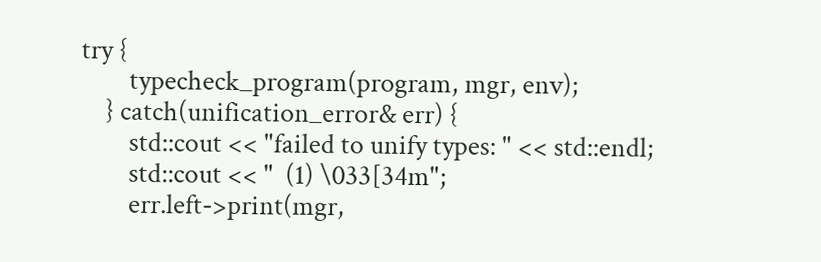try {
        typecheck_program(program, mgr, env);
    } catch(unification_error& err) {
        std::cout << "failed to unify types: " << std::endl;
        std::cout << "  (1) \033[34m";
        err.left->print(mgr,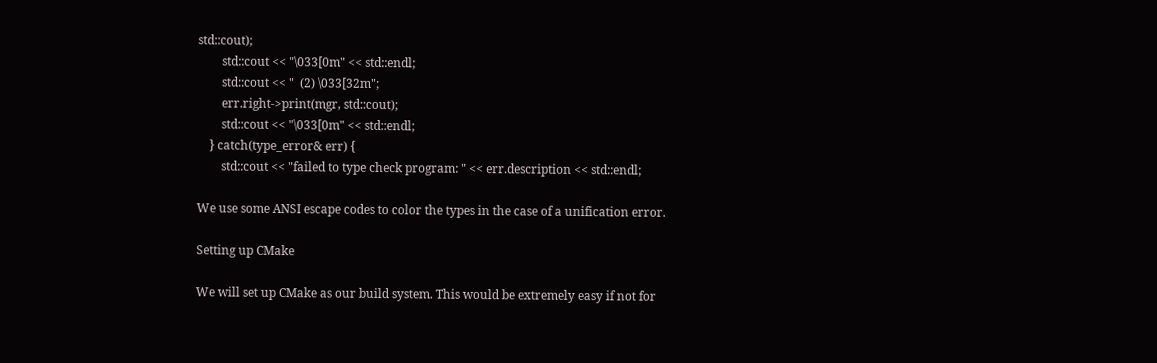std::cout);
        std::cout << "\033[0m" << std::endl;
        std::cout << "  (2) \033[32m";
        err.right->print(mgr, std::cout);
        std::cout << "\033[0m" << std::endl;
    } catch(type_error& err) {
        std::cout << "failed to type check program: " << err.description << std::endl;

We use some ANSI escape codes to color the types in the case of a unification error.

Setting up CMake

We will set up CMake as our build system. This would be extremely easy if not for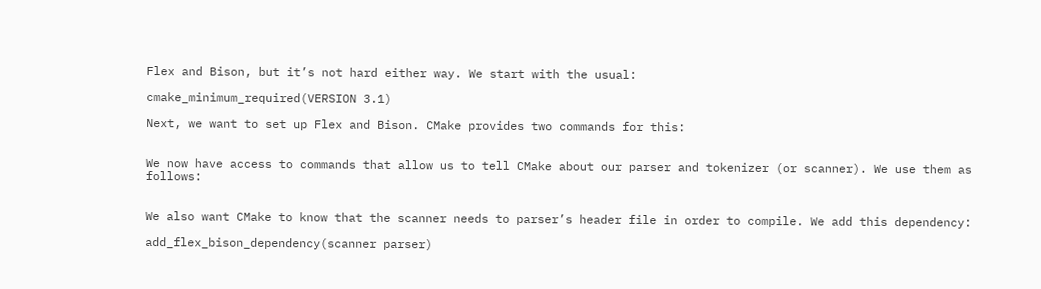Flex and Bison, but it’s not hard either way. We start with the usual:

cmake_minimum_required(VERSION 3.1)

Next, we want to set up Flex and Bison. CMake provides two commands for this:


We now have access to commands that allow us to tell CMake about our parser and tokenizer (or scanner). We use them as follows:


We also want CMake to know that the scanner needs to parser’s header file in order to compile. We add this dependency:

add_flex_bison_dependency(scanner parser)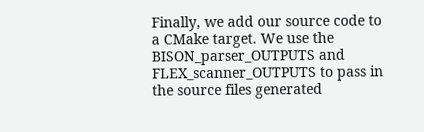Finally, we add our source code to a CMake target. We use the BISON_parser_OUTPUTS and FLEX_scanner_OUTPUTS to pass in the source files generated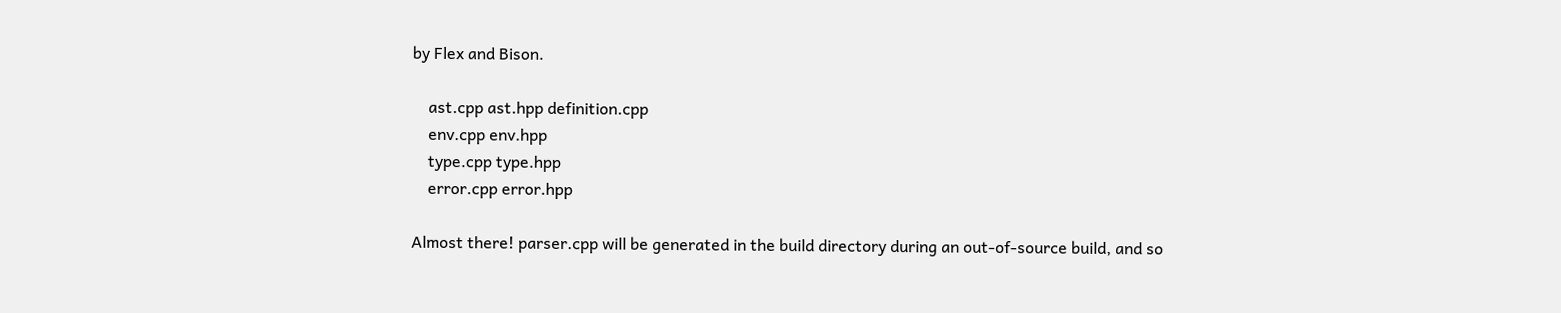by Flex and Bison.

    ast.cpp ast.hpp definition.cpp
    env.cpp env.hpp
    type.cpp type.hpp
    error.cpp error.hpp

Almost there! parser.cpp will be generated in the build directory during an out-of-source build, and so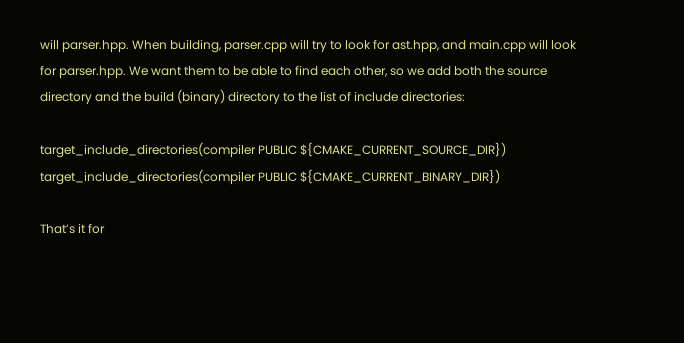will parser.hpp. When building, parser.cpp will try to look for ast.hpp, and main.cpp will look for parser.hpp. We want them to be able to find each other, so we add both the source directory and the build (binary) directory to the list of include directories:

target_include_directories(compiler PUBLIC ${CMAKE_CURRENT_SOURCE_DIR})
target_include_directories(compiler PUBLIC ${CMAKE_CURRENT_BINARY_DIR})

That’s it for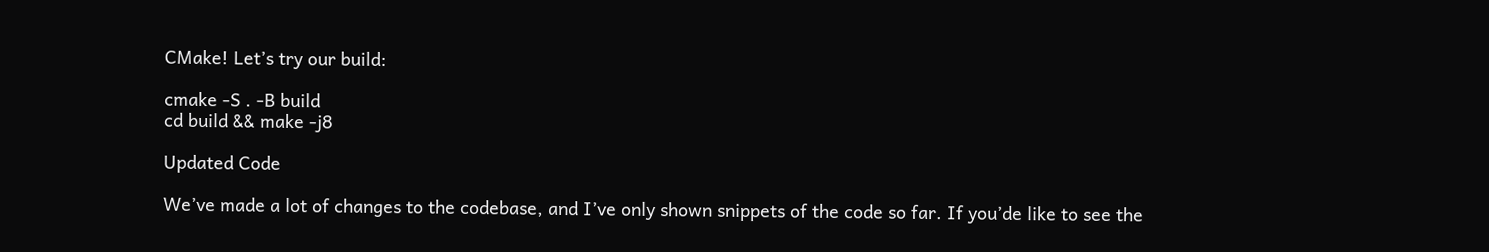CMake! Let’s try our build:

cmake -S . -B build
cd build && make -j8

Updated Code

We’ve made a lot of changes to the codebase, and I’ve only shown snippets of the code so far. If you’de like to see the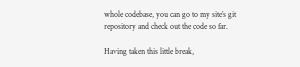whole codebase, you can go to my site’s git repository and check out the code so far.

Having taken this little break,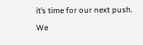it’s time for our next push. We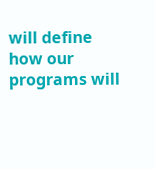will define how our programs will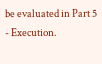be evaluated in Part 5 - Execution.